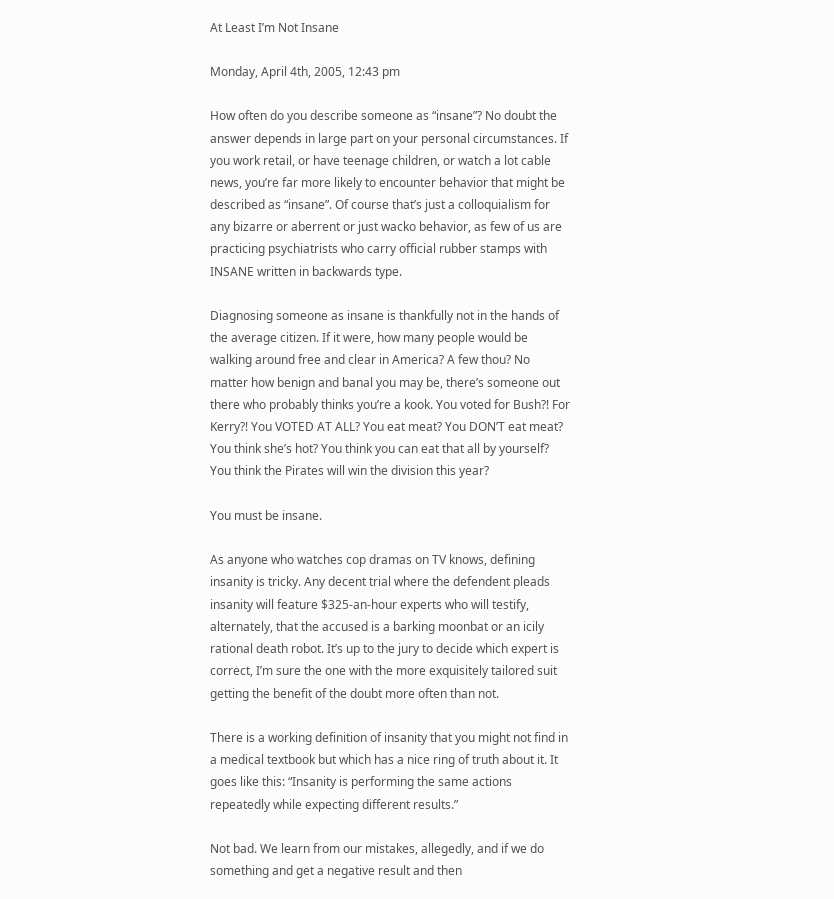At Least I’m Not Insane

Monday, April 4th, 2005, 12:43 pm

How often do you describe someone as “insane”? No doubt the answer depends in large part on your personal circumstances. If you work retail, or have teenage children, or watch a lot cable news, you’re far more likely to encounter behavior that might be described as “insane”. Of course that’s just a colloquialism for any bizarre or aberrent or just wacko behavior, as few of us are practicing psychiatrists who carry official rubber stamps with INSANE written in backwards type.

Diagnosing someone as insane is thankfully not in the hands of the average citizen. If it were, how many people would be walking around free and clear in America? A few thou? No matter how benign and banal you may be, there’s someone out there who probably thinks you’re a kook. You voted for Bush?! For Kerry?! You VOTED AT ALL? You eat meat? You DON’T eat meat? You think she’s hot? You think you can eat that all by yourself? You think the Pirates will win the division this year?

You must be insane.

As anyone who watches cop dramas on TV knows, defining insanity is tricky. Any decent trial where the defendent pleads insanity will feature $325-an-hour experts who will testify, alternately, that the accused is a barking moonbat or an icily rational death robot. It’s up to the jury to decide which expert is correct, I’m sure the one with the more exquisitely tailored suit getting the benefit of the doubt more often than not.

There is a working definition of insanity that you might not find in a medical textbook but which has a nice ring of truth about it. It goes like this: “Insanity is performing the same actions repeatedly while expecting different results.”

Not bad. We learn from our mistakes, allegedly, and if we do something and get a negative result and then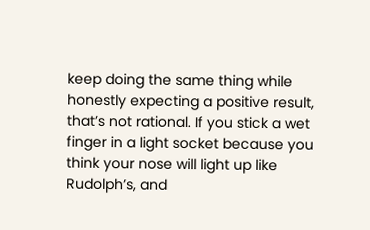keep doing the same thing while honestly expecting a positive result, that’s not rational. If you stick a wet finger in a light socket because you think your nose will light up like Rudolph’s, and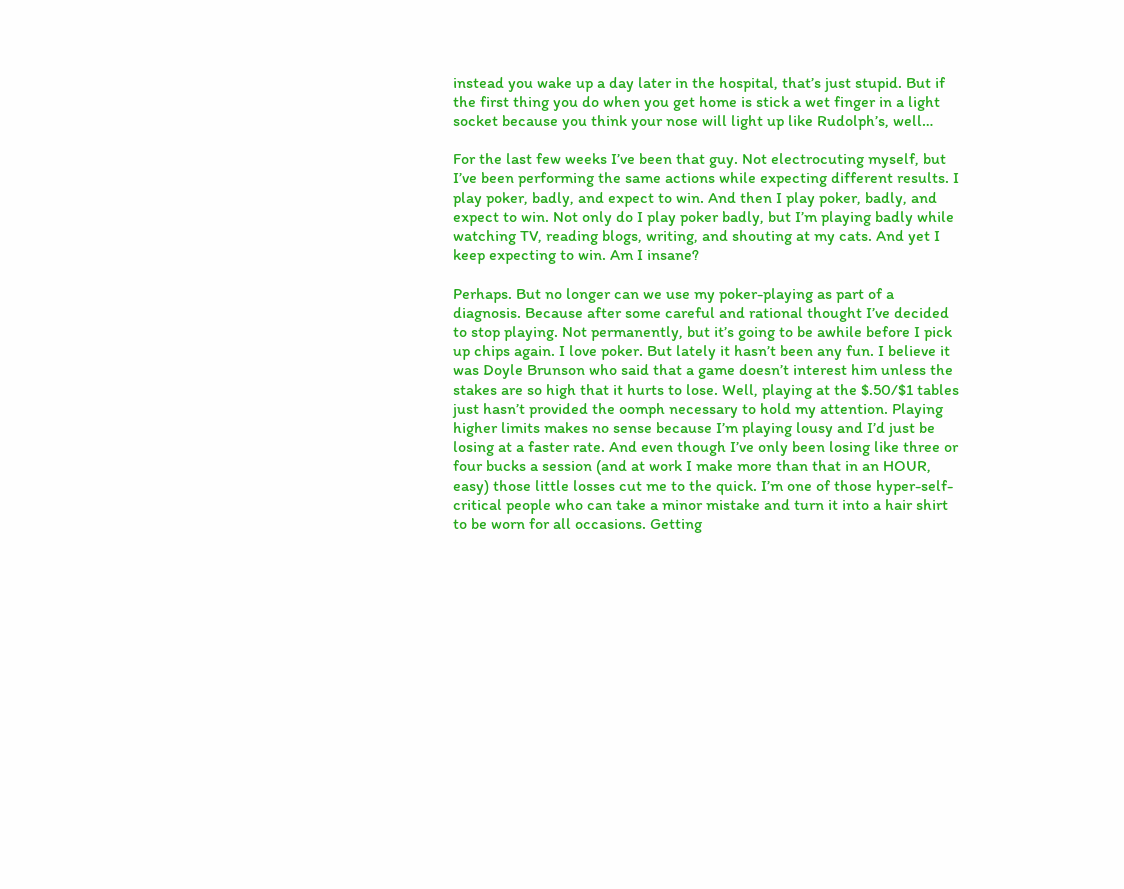instead you wake up a day later in the hospital, that’s just stupid. But if the first thing you do when you get home is stick a wet finger in a light socket because you think your nose will light up like Rudolph’s, well…

For the last few weeks I’ve been that guy. Not electrocuting myself, but I’ve been performing the same actions while expecting different results. I play poker, badly, and expect to win. And then I play poker, badly, and expect to win. Not only do I play poker badly, but I’m playing badly while watching TV, reading blogs, writing, and shouting at my cats. And yet I keep expecting to win. Am I insane?

Perhaps. But no longer can we use my poker-playing as part of a diagnosis. Because after some careful and rational thought I’ve decided to stop playing. Not permanently, but it’s going to be awhile before I pick up chips again. I love poker. But lately it hasn’t been any fun. I believe it was Doyle Brunson who said that a game doesn’t interest him unless the stakes are so high that it hurts to lose. Well, playing at the $.50/$1 tables just hasn’t provided the oomph necessary to hold my attention. Playing higher limits makes no sense because I’m playing lousy and I’d just be losing at a faster rate. And even though I’ve only been losing like three or four bucks a session (and at work I make more than that in an HOUR, easy) those little losses cut me to the quick. I’m one of those hyper-self-critical people who can take a minor mistake and turn it into a hair shirt to be worn for all occasions. Getting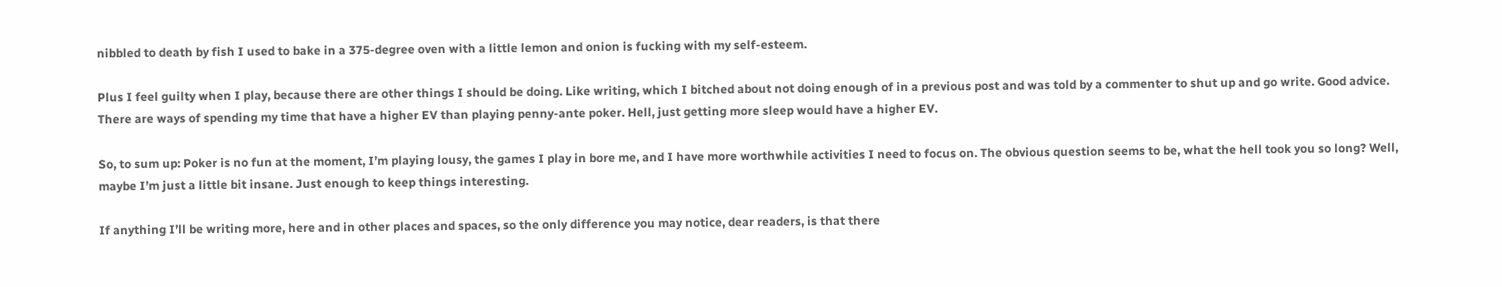nibbled to death by fish I used to bake in a 375-degree oven with a little lemon and onion is fucking with my self-esteem.

Plus I feel guilty when I play, because there are other things I should be doing. Like writing, which I bitched about not doing enough of in a previous post and was told by a commenter to shut up and go write. Good advice. There are ways of spending my time that have a higher EV than playing penny-ante poker. Hell, just getting more sleep would have a higher EV.

So, to sum up: Poker is no fun at the moment, I’m playing lousy, the games I play in bore me, and I have more worthwhile activities I need to focus on. The obvious question seems to be, what the hell took you so long? Well, maybe I’m just a little bit insane. Just enough to keep things interesting.

If anything I’ll be writing more, here and in other places and spaces, so the only difference you may notice, dear readers, is that there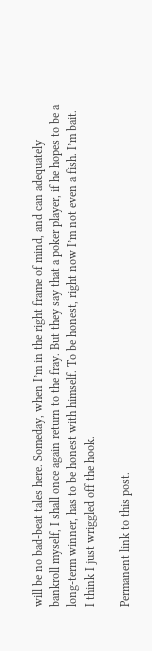will be no bad-beat tales here. Someday, when I’m in the right frame of mind, and can adequately bankroll myself, I shall once again return to the fray. But they say that a poker player, if he hopes to be a long-term winner, has to be honest with himself. To be honest, right now I’m not even a fish. I’m bait. I think I just wriggled off the hook.

Permanent link to this post.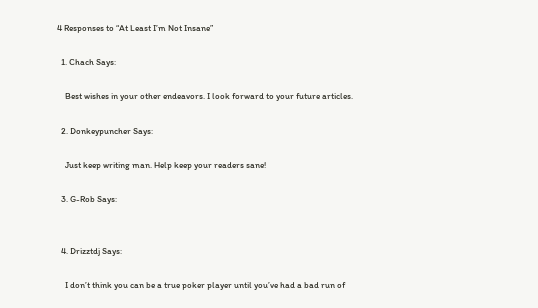4 Responses to “At Least I’m Not Insane”

  1. Chach Says:

    Best wishes in your other endeavors. I look forward to your future articles.

  2. Donkeypuncher Says:

    Just keep writing man. Help keep your readers sane!

  3. G-Rob Says:


  4. Drizztdj Says:

    I don’t think you can be a true poker player until you’ve had a bad run of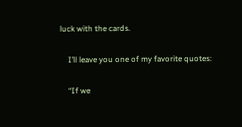luck with the cards.

    I’ll leave you one of my favorite quotes:

    “If we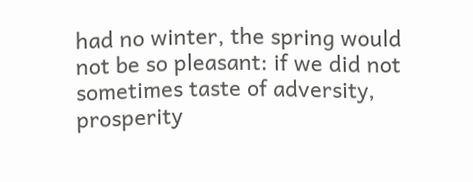had no winter, the spring would not be so pleasant: if we did not sometimes taste of adversity, prosperity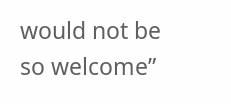would not be so welcome”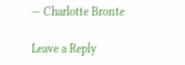— Charlotte Bronte

Leave a Reply